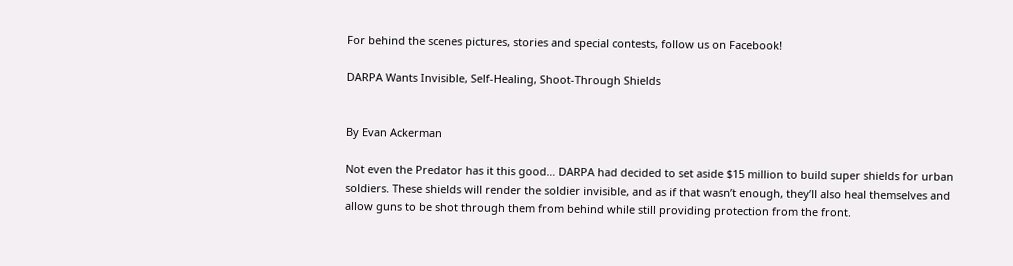For behind the scenes pictures, stories and special contests, follow us on Facebook!

DARPA Wants Invisible, Self-Healing, Shoot-Through Shields


By Evan Ackerman

Not even the Predator has it this good… DARPA had decided to set aside $15 million to build super shields for urban soldiers. These shields will render the soldier invisible, and as if that wasn’t enough, they’ll also heal themselves and allow guns to be shot through them from behind while still providing protection from the front.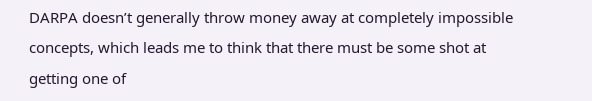DARPA doesn’t generally throw money away at completely impossible concepts, which leads me to think that there must be some shot at getting one of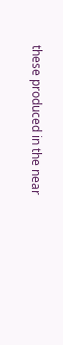these produced in the near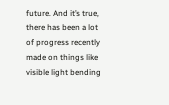future. And it’s true, there has been a lot of progress recently made on things like visible light bending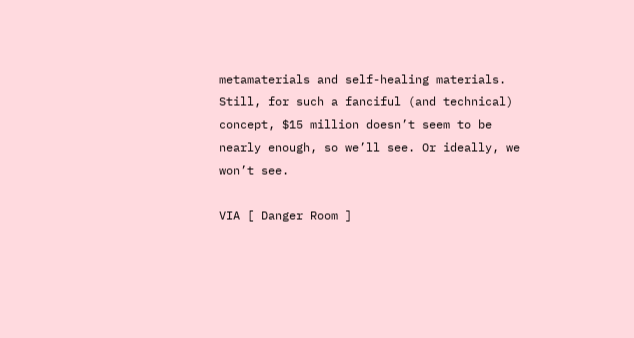metamaterials and self-healing materials. Still, for such a fanciful (and technical) concept, $15 million doesn’t seem to be nearly enough, so we’ll see. Or ideally, we won’t see.

VIA [ Danger Room ]